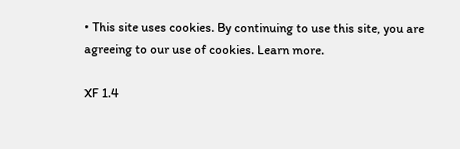• This site uses cookies. By continuing to use this site, you are agreeing to our use of cookies. Learn more.

XF 1.4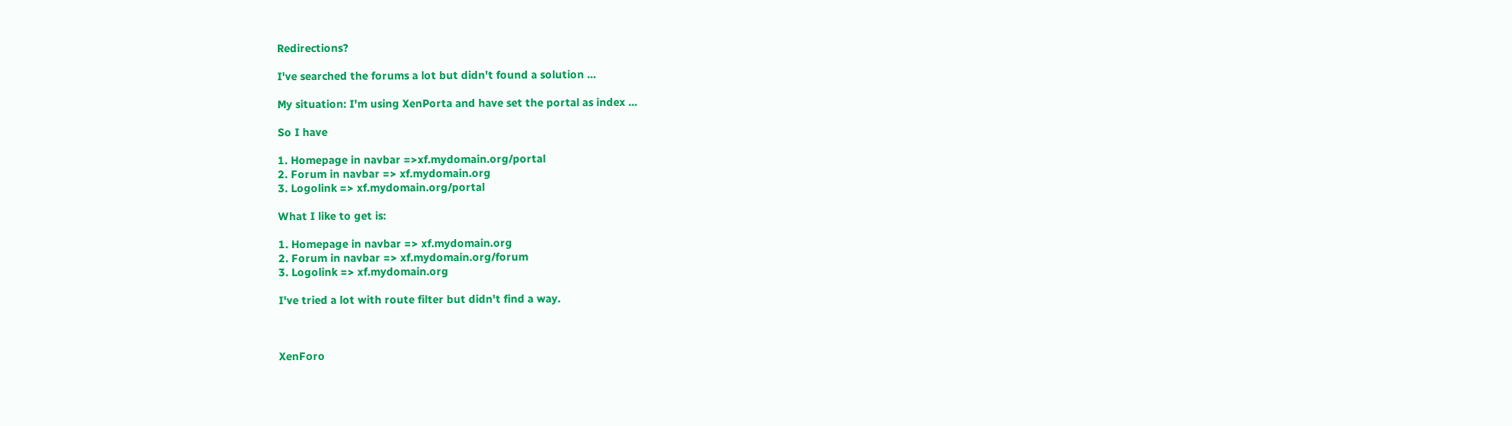Redirections?

I've searched the forums a lot but didn't found a solution ...

My situation: I'm using XenPorta and have set the portal as index ...

So I have

1. Homepage in navbar =>xf.mydomain.org/portal
2. Forum in navbar => xf.mydomain.org
3. Logolink => xf.mydomain.org/portal

What I like to get is:

1. Homepage in navbar => xf.mydomain.org
2. Forum in navbar => xf.mydomain.org/forum
3. Logolink => xf.mydomain.org

I've tried a lot with route filter but didn't find a way.



XenForo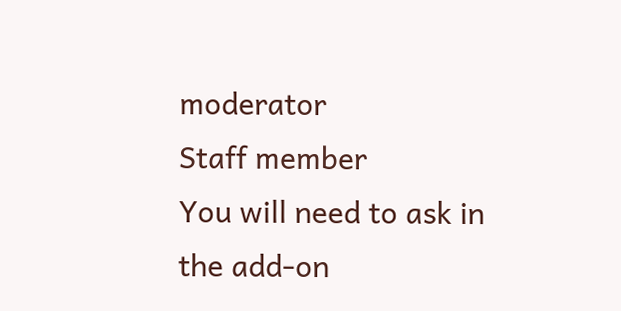moderator
Staff member
You will need to ask in the add-on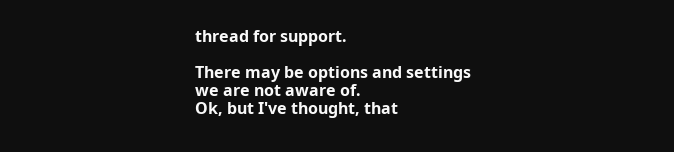thread for support.

There may be options and settings we are not aware of.
Ok, but I've thought, that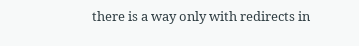there is a way only with redirects in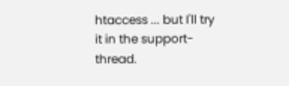htaccess ... but I'll try it in the support-thread.